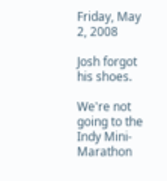Friday, May 2, 2008

Josh forgot his shoes.

We're not going to the Indy Mini-Marathon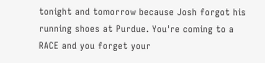tonight and tomorrow because Josh forgot his running shoes at Purdue. You're coming to a RACE and you forget your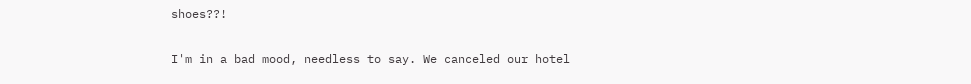shoes??!

I'm in a bad mood, needless to say. We canceled our hotel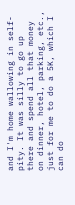and I'm home wallowing in self-pity. It was silly to go up there and spend all that money on dinner, hotel, parking, etc., just for me to do a 5K, which I can do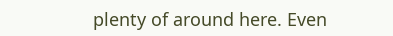plenty of around here. Even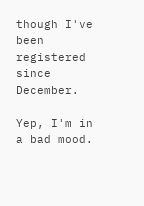though I've been registered since December.

Yep, I'm in a bad mood.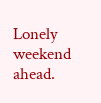Lonely weekend ahead.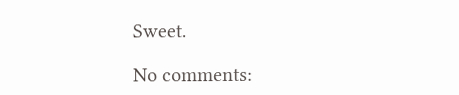Sweet.

No comments: